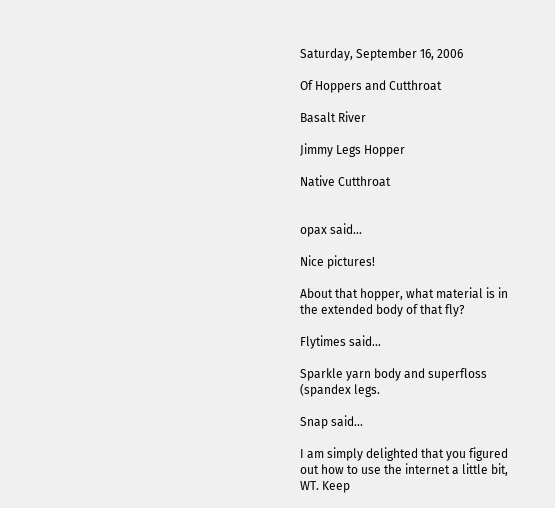Saturday, September 16, 2006

Of Hoppers and Cutthroat

Basalt River

Jimmy Legs Hopper

Native Cutthroat


opax said...

Nice pictures!

About that hopper, what material is in the extended body of that fly?

Flytimes said...

Sparkle yarn body and superfloss (spandex legs.

Snap said...

I am simply delighted that you figured out how to use the internet a little bit, WT. Keep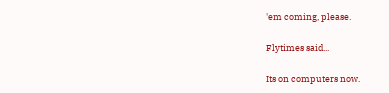'em coming, please.

Flytimes said...

Its on computers now.